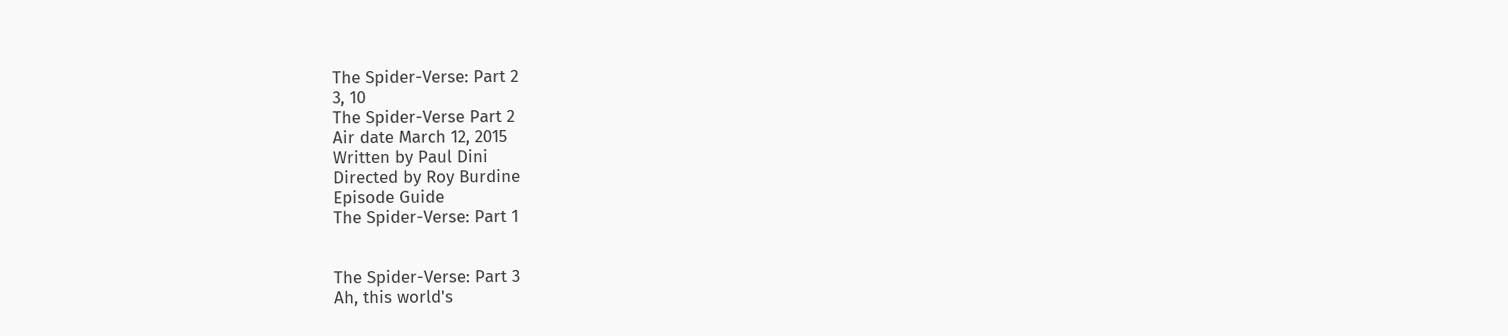The Spider-Verse: Part 2
3, 10
The Spider-Verse Part 2
Air date March 12, 2015
Written by Paul Dini
Directed by Roy Burdine
Episode Guide
The Spider-Verse: Part 1


The Spider-Verse: Part 3
Ah, this world's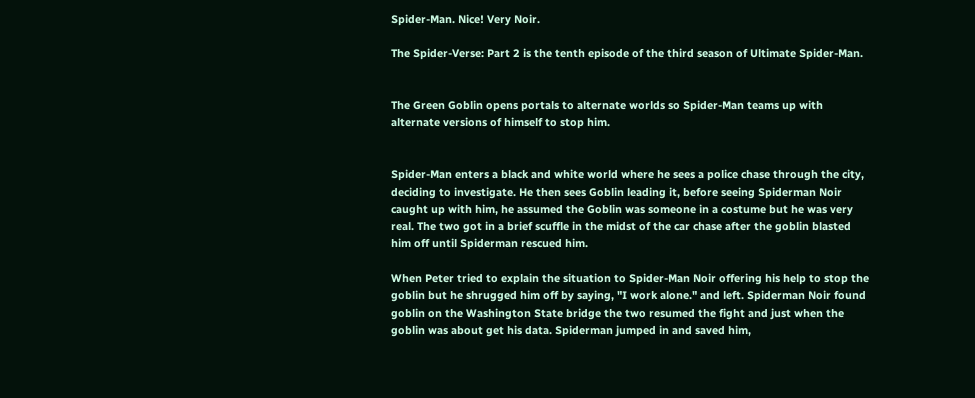Spider-Man. Nice! Very Noir.

The Spider-Verse: Part 2 is the tenth episode of the third season of Ultimate Spider-Man.


The Green Goblin opens portals to alternate worlds so Spider-Man teams up with alternate versions of himself to stop him.


Spider-Man enters a black and white world where he sees a police chase through the city, deciding to investigate. He then sees Goblin leading it, before seeing Spiderman Noir caught up with him, he assumed the Goblin was someone in a costume but he was very real. The two got in a brief scuffle in the midst of the car chase after the goblin blasted him off until Spiderman rescued him.

When Peter tried to explain the situation to Spider-Man Noir offering his help to stop the goblin but he shrugged him off by saying, "I work alone." and left. Spiderman Noir found goblin on the Washington State bridge the two resumed the fight and just when the goblin was about get his data. Spiderman jumped in and saved him,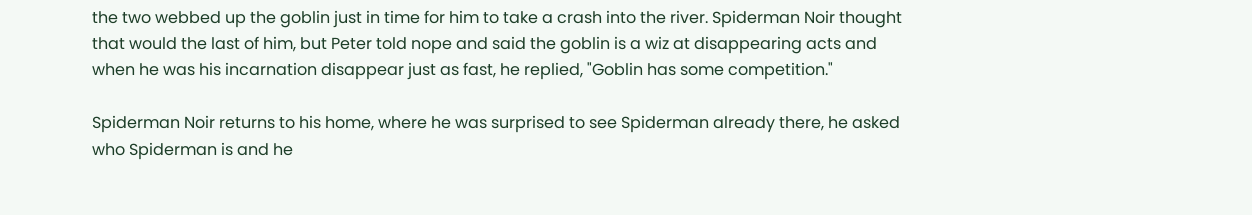the two webbed up the goblin just in time for him to take a crash into the river. Spiderman Noir thought that would the last of him, but Peter told nope and said the goblin is a wiz at disappearing acts and when he was his incarnation disappear just as fast, he replied, "Goblin has some competition."

Spiderman Noir returns to his home, where he was surprised to see Spiderman already there, he asked who Spiderman is and he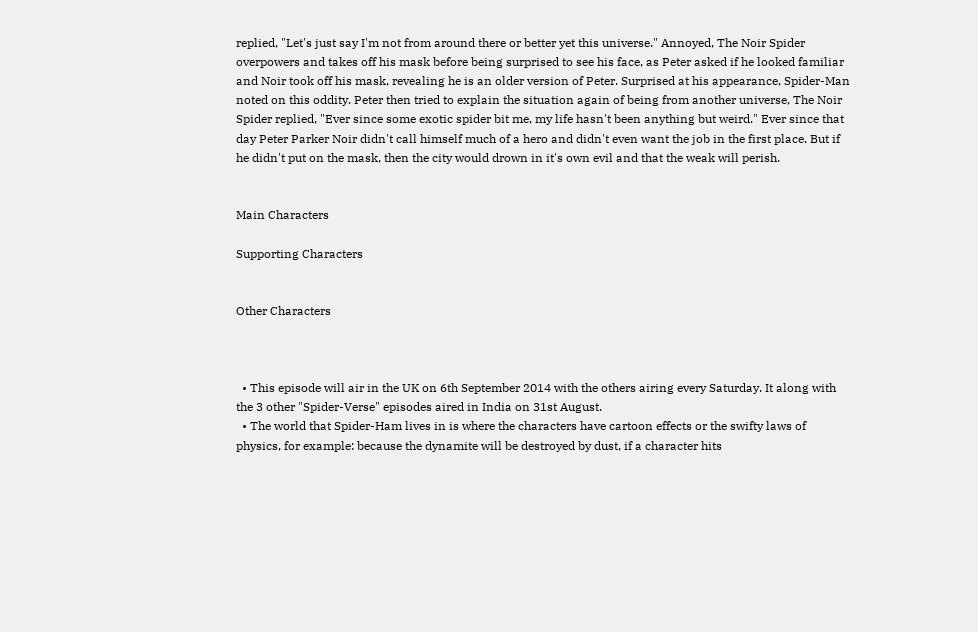replied, "Let's just say I'm not from around there or better yet this universe." Annoyed, The Noir Spider overpowers and takes off his mask before being surprised to see his face, as Peter asked if he looked familiar and Noir took off his mask, revealing he is an older version of Peter. Surprised at his appearance, Spider-Man noted on this oddity. Peter then tried to explain the situation again of being from another universe, The Noir Spider replied, "Ever since some exotic spider bit me, my life hasn't been anything but weird." Ever since that day Peter Parker Noir didn't call himself much of a hero and didn't even want the job in the first place. But if he didn't put on the mask, then the city would drown in it's own evil and that the weak will perish.


Main Characters

Supporting Characters


Other Characters



  • This episode will air in the UK on 6th September 2014 with the others airing every Saturday. It along with the 3 other "Spider-Verse" episodes aired in India on 31st August.
  • The world that Spider-Ham lives in is where the characters have cartoon effects or the swifty laws of physics, for example: because the dynamite will be destroyed by dust, if a character hits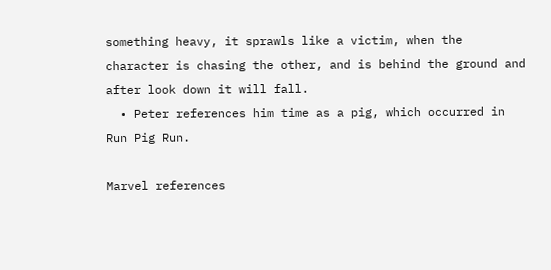something heavy, it sprawls like a victim, when the character is chasing the other, and is behind the ground and after look down it will fall.
  • Peter references him time as a pig, which occurred in Run Pig Run.

Marvel references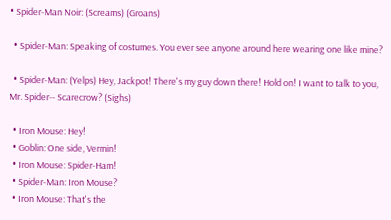• Spider-Man Noir: (Screams) (Groans)

  • Spider-Man: Speaking of costumes. You ever see anyone around here wearing one like mine?

  • Spider-Man: (Yelps) Hey, Jackpot! There's my guy down there! Hold on! I want to talk to you, Mr. Spider-- Scarecrow? (Sighs)

  • Iron Mouse: Hey!
  • Goblin: One side, Vermin!
  • Iron Mouse: Spider-Ham!
  • Spider-Man: Iron Mouse?
  • Iron Mouse: That's the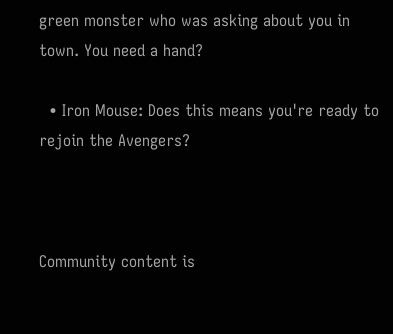green monster who was asking about you in town. You need a hand?

  • Iron Mouse: Does this means you're ready to rejoin the Avengers?



Community content is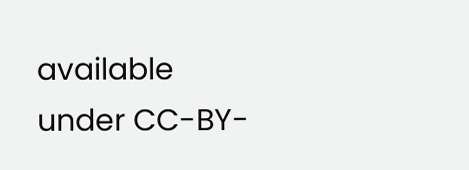available under CC-BY-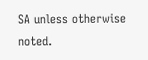SA unless otherwise noted.